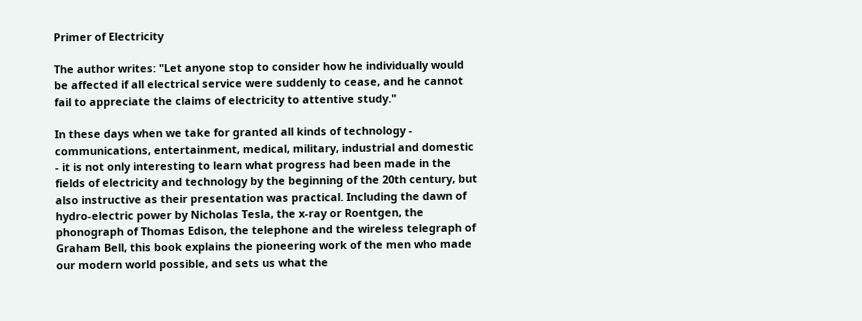Primer of Electricity

The author writes: "Let anyone stop to consider how he individually would be affected if all electrical service were suddenly to cease, and he cannot fail to appreciate the claims of electricity to attentive study."

In these days when we take for granted all kinds of technology - communications, entertainment, medical, military, industrial and domestic - it is not only interesting to learn what progress had been made in the fields of electricity and technology by the beginning of the 20th century, but also instructive as their presentation was practical. Including the dawn of hydro-electric power by Nicholas Tesla, the x-ray or Roentgen, the phonograph of Thomas Edison, the telephone and the wireless telegraph of Graham Bell, this book explains the pioneering work of the men who made our modern world possible, and sets us what the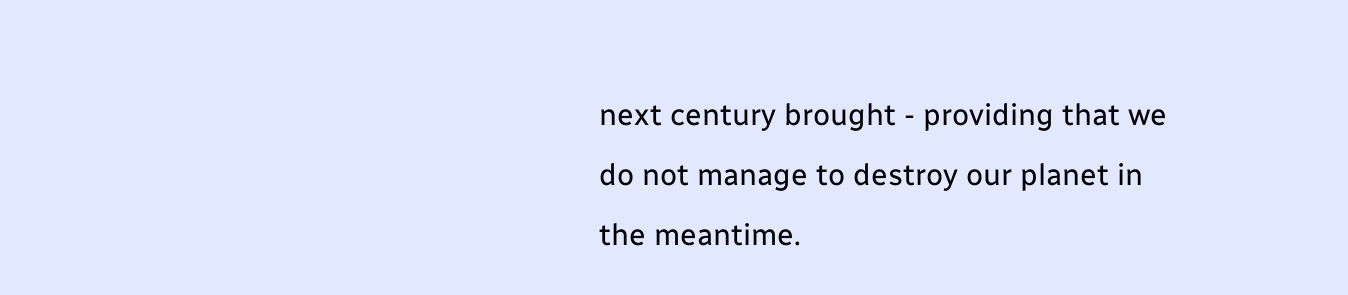next century brought - providing that we do not manage to destroy our planet in the meantime.